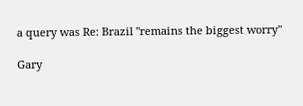a query was Re: Brazil "remains the biggest worry"

Gary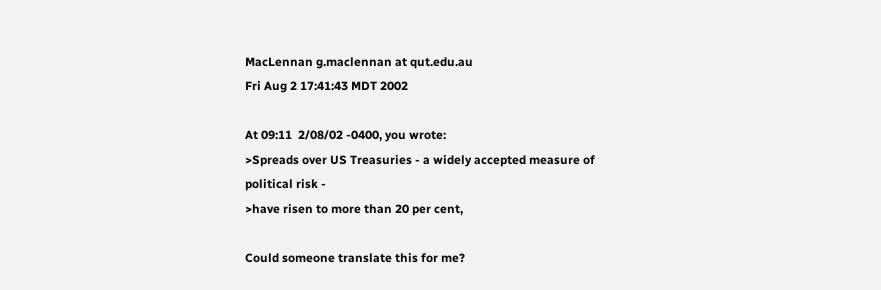MacLennan g.maclennan at qut.edu.au
Fri Aug 2 17:41:43 MDT 2002

At 09:11  2/08/02 -0400, you wrote:
>Spreads over US Treasuries - a widely accepted measure of political risk -
>have risen to more than 20 per cent,

Could someone translate this for me?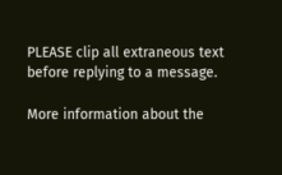PLEASE clip all extraneous text before replying to a message.

More information about the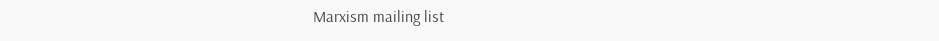Marxism mailing list